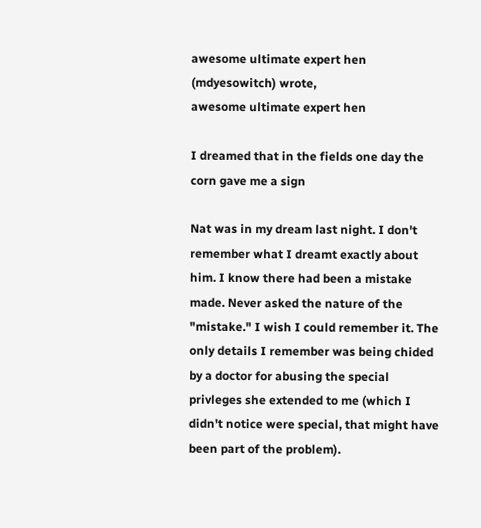awesome ultimate expert hen (mdyesowitch) wrote,
awesome ultimate expert hen

I dreamed that in the fields one day the corn gave me a sign

Nat was in my dream last night. I don't remember what I dreamt exactly about him. I know there had been a mistake made. Never asked the nature of the "mistake." I wish I could remember it. The only details I remember was being chided by a doctor for abusing the special privleges she extended to me (which I didn't notice were special, that might have been part of the problem).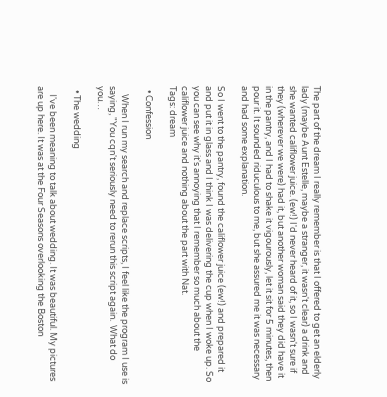The part of the dream I really remember is that I offered to get an elderly lady (maybe Aunt Estelle, maybe a stranger, it wasn't clear) a drink and she wanted califlower juice. (ew!) I'd never heard of it, so I wasn't sure if they (wherever we were) had it, but another woman said they did have it in the pantry, and I had to shake it vigourously, let it sit for 5 minutes, then pour it. It sounded riduculous to me, but she assured me it was necessary and had some explanation.

So I went to the pantry, found the califlower juice (ew!) and prepared it and put it in glass and I think I was delivering the cup when I woke up. So you can see why it's annoying that I remember so much about the califlower juice and nothing about the part with Nat.
Tags: dream

  • Confession

    When I run my search and replace scripts, I feel like the program I use is saying, "You cqn't seriously need to rerun this script again.  What do you…

  • The wedding

    I've been meaning to talk about wedding. It was beautiful. My pictures are up here. It was at the Four Seasons overlooking the Boston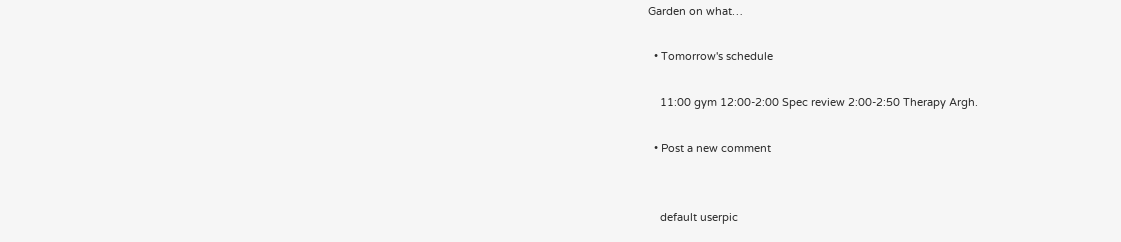Garden on what…

  • Tomorrow's schedule

    11:00 gym 12:00-2:00 Spec review 2:00-2:50 Therapy Argh.

  • Post a new comment


    default userpic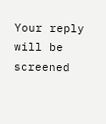Your reply will be screened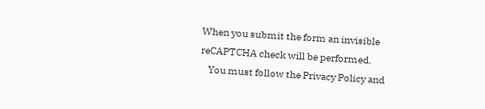When you submit the form an invisible reCAPTCHA check will be performed.
    You must follow the Privacy Policy and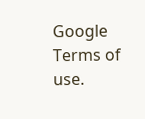Google Terms of use.